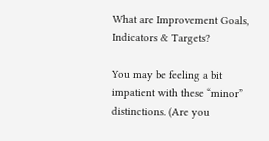What are Improvement Goals, Indicators & Targets?

You may be feeling a bit impatient with these “minor” distinctions. (Are you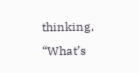thinking, “What’s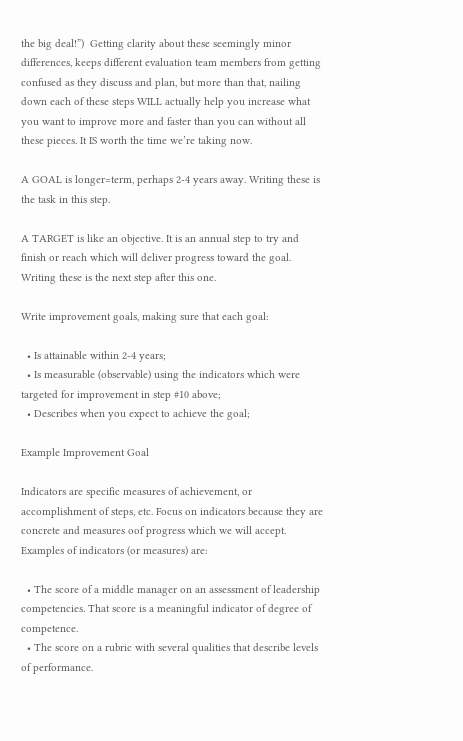the big deal!”)  Getting clarity about these seemingly minor differences, keeps different evaluation team members from getting confused as they discuss and plan, but more than that, nailing down each of these steps WILL actually help you increase what you want to improve more and faster than you can without all these pieces. It IS worth the time we’re taking now.

A GOAL is longer=term, perhaps 2-4 years away. Writing these is the task in this step.

A TARGET is like an objective. It is an annual step to try and finish or reach which will deliver progress toward the goal. Writing these is the next step after this one.

Write improvement goals, making sure that each goal:

  • Is attainable within 2-4 years;
  • Is measurable (observable) using the indicators which were targeted for improvement in step #10 above;
  • Describes when you expect to achieve the goal;

Example Improvement Goal

Indicators are specific measures of achievement, or accomplishment of steps, etc. Focus on indicators because they are concrete and measures oof progress which we will accept. Examples of indicators (or measures) are:

  • The score of a middle manager on an assessment of leadership competencies. That score is a meaningful indicator of degree of competence.
  • The score on a rubric with several qualities that describe levels of performance.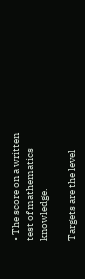• The score on a written test of mathematics knowledge.

Targets are the level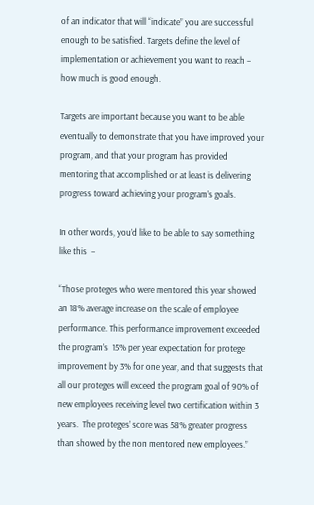of an indicator that will “indicate” you are successful enough to be satisfied. Targets define the level of implementation or achievement you want to reach – how much is good enough.

Targets are important because you want to be able eventually to demonstrate that you have improved your program, and that your program has provided mentoring that accomplished or at least is delivering progress toward achieving your program’s goals.

In other words, you’d like to be able to say something like this  –

“Those proteges who were mentored this year showed an 18% average increase on the scale of employee performance. This performance improvement exceeded the program’s  15% per year expectation for protege improvement by 3% for one year, and that suggests that all our proteges will exceed the program goal of 90% of new employees receiving level two certification within 3 years.  The proteges’ score was 58% greater progress than showed by the non mentored new employees.”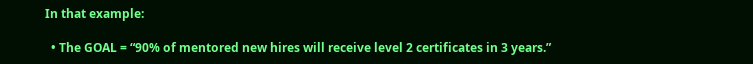In that example:

  • The GOAL = “90% of mentored new hires will receive level 2 certificates in 3 years.”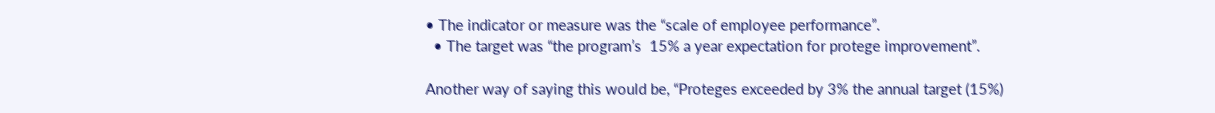• The indicator or measure was the “scale of employee performance”.
  • The target was “the program’s  15% a year expectation for protege improvement”.

Another way of saying this would be, “Proteges exceeded by 3% the annual target (15%)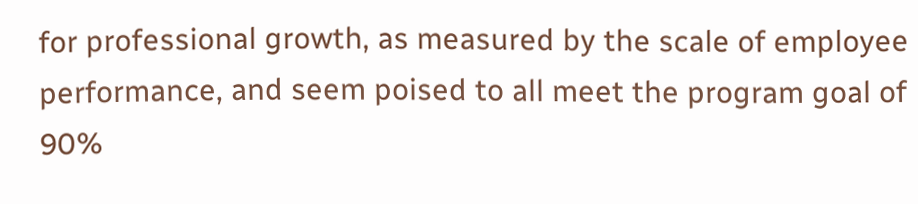for professional growth, as measured by the scale of employee performance, and seem poised to all meet the program goal of 90%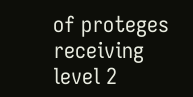of proteges receiving level 2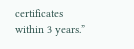certificates within 3 years.”